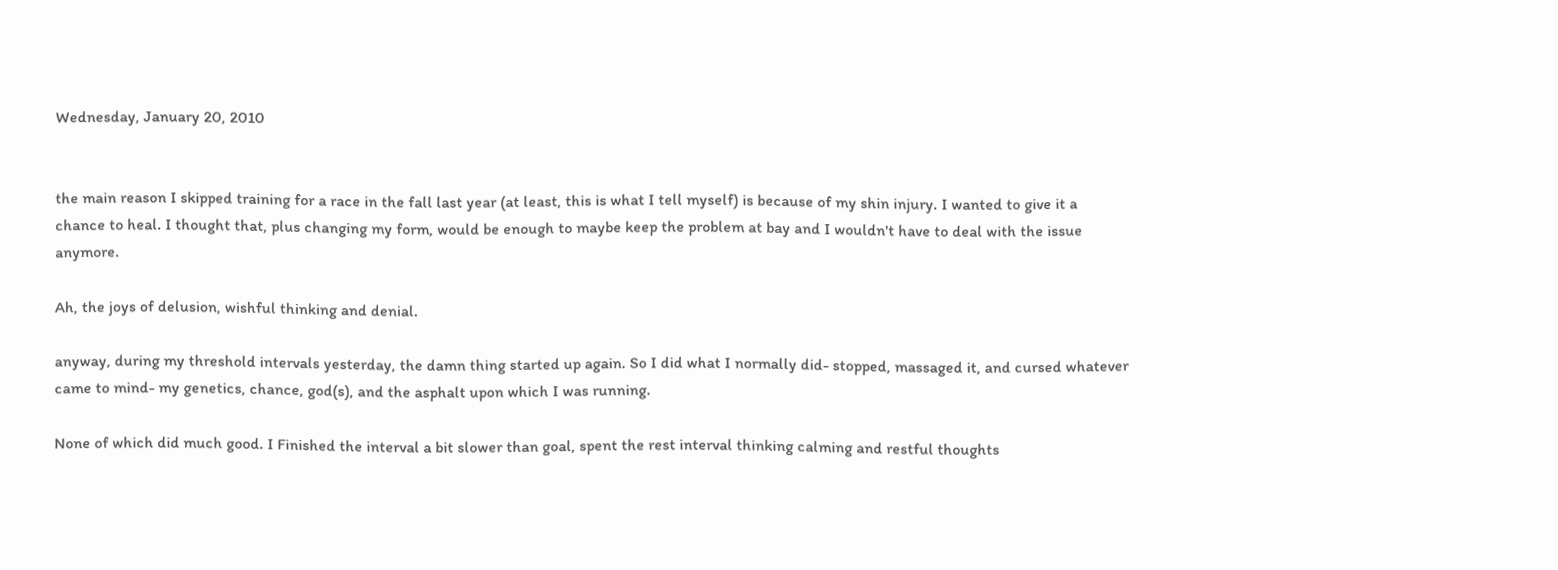Wednesday, January 20, 2010


the main reason I skipped training for a race in the fall last year (at least, this is what I tell myself) is because of my shin injury. I wanted to give it a chance to heal. I thought that, plus changing my form, would be enough to maybe keep the problem at bay and I wouldn't have to deal with the issue anymore.

Ah, the joys of delusion, wishful thinking and denial.

anyway, during my threshold intervals yesterday, the damn thing started up again. So I did what I normally did- stopped, massaged it, and cursed whatever came to mind- my genetics, chance, god(s), and the asphalt upon which I was running.

None of which did much good. I Finished the interval a bit slower than goal, spent the rest interval thinking calming and restful thoughts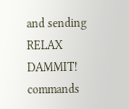and sending RELAX DAMMIT! commands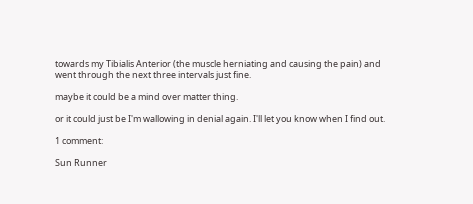towards my Tibialis Anterior (the muscle herniating and causing the pain) and went through the next three intervals just fine.

maybe it could be a mind over matter thing.

or it could just be I'm wallowing in denial again. I'll let you know when I find out.

1 comment:

Sun Runner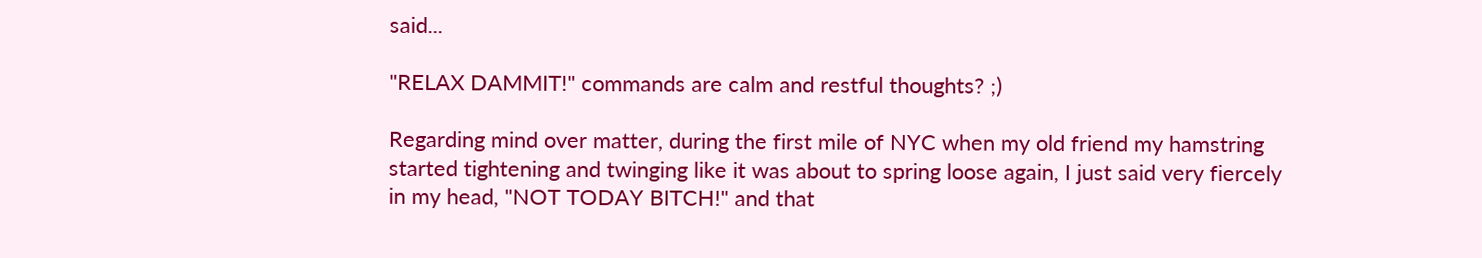said...

"RELAX DAMMIT!" commands are calm and restful thoughts? ;)

Regarding mind over matter, during the first mile of NYC when my old friend my hamstring started tightening and twinging like it was about to spring loose again, I just said very fiercely in my head, "NOT TODAY BITCH!" and that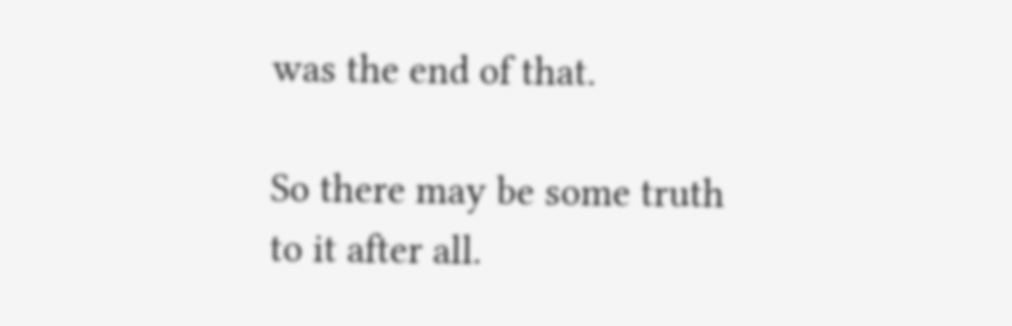was the end of that.

So there may be some truth to it after all.